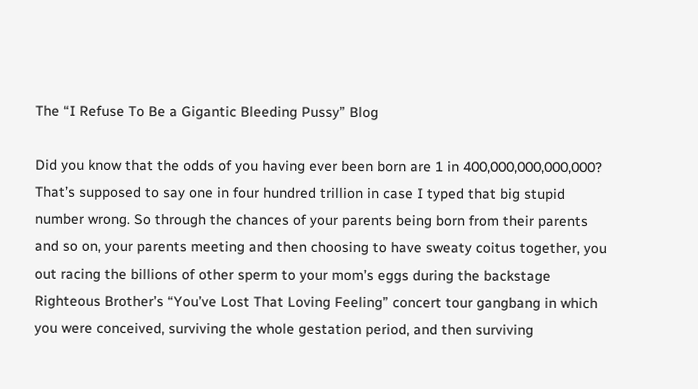The “I Refuse To Be a Gigantic Bleeding Pussy” Blog

Did you know that the odds of you having ever been born are 1 in 400,000,000,000,000? That’s supposed to say one in four hundred trillion in case I typed that big stupid number wrong. So through the chances of your parents being born from their parents and so on, your parents meeting and then choosing to have sweaty coitus together, you out racing the billions of other sperm to your mom’s eggs during the backstage Righteous Brother’s “You’ve Lost That Loving Feeling” concert tour gangbang in which you were conceived, surviving the whole gestation period, and then surviving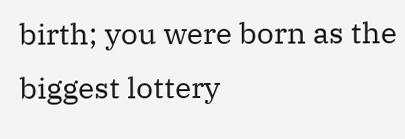birth; you were born as the biggest lottery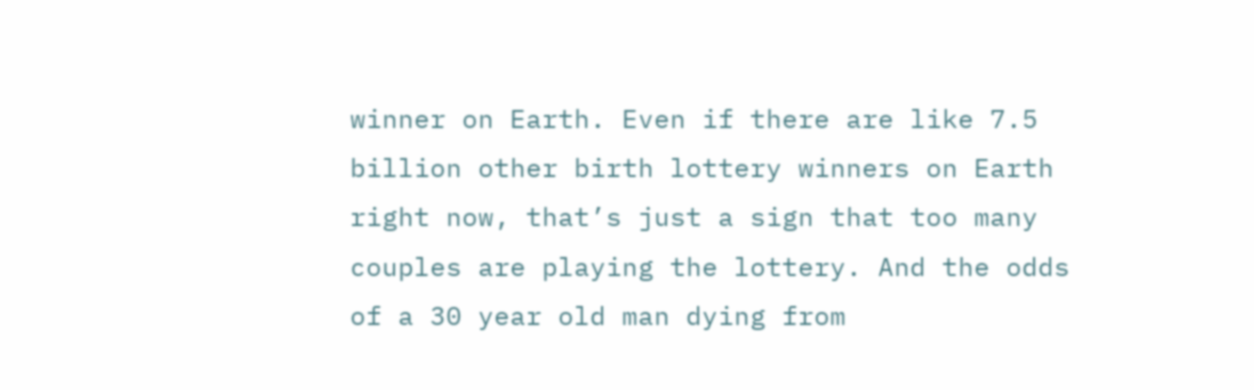winner on Earth. Even if there are like 7.5 billion other birth lottery winners on Earth right now, that’s just a sign that too many couples are playing the lottery. And the odds of a 30 year old man dying from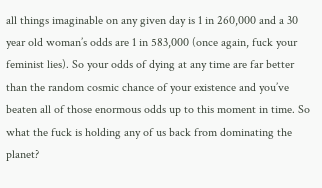all things imaginable on any given day is 1 in 260,000 and a 30 year old woman’s odds are 1 in 583,000 (once again, fuck your feminist lies). So your odds of dying at any time are far better than the random cosmic chance of your existence and you’ve beaten all of those enormous odds up to this moment in time. So what the fuck is holding any of us back from dominating the planet?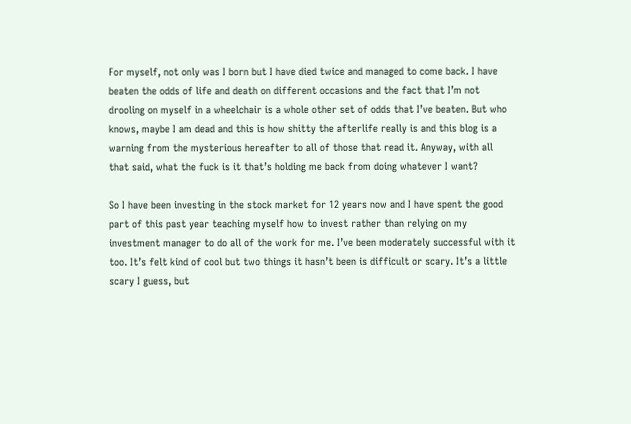For myself, not only was I born but I have died twice and managed to come back. I have beaten the odds of life and death on different occasions and the fact that I’m not drooling on myself in a wheelchair is a whole other set of odds that I’ve beaten. But who knows, maybe I am dead and this is how shitty the afterlife really is and this blog is a warning from the mysterious hereafter to all of those that read it. Anyway, with all that said, what the fuck is it that’s holding me back from doing whatever I want?

So I have been investing in the stock market for 12 years now and I have spent the good part of this past year teaching myself how to invest rather than relying on my investment manager to do all of the work for me. I’ve been moderately successful with it too. It’s felt kind of cool but two things it hasn’t been is difficult or scary. It’s a little scary I guess, but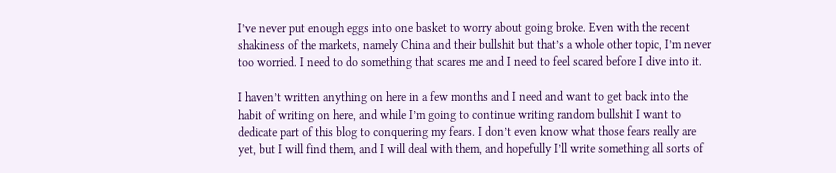I’ve never put enough eggs into one basket to worry about going broke. Even with the recent shakiness of the markets, namely China and their bullshit but that’s a whole other topic, I’m never too worried. I need to do something that scares me and I need to feel scared before I dive into it.

I haven’t written anything on here in a few months and I need and want to get back into the habit of writing on here, and while I’m going to continue writing random bullshit I want to dedicate part of this blog to conquering my fears. I don’t even know what those fears really are yet, but I will find them, and I will deal with them, and hopefully I’ll write something all sorts of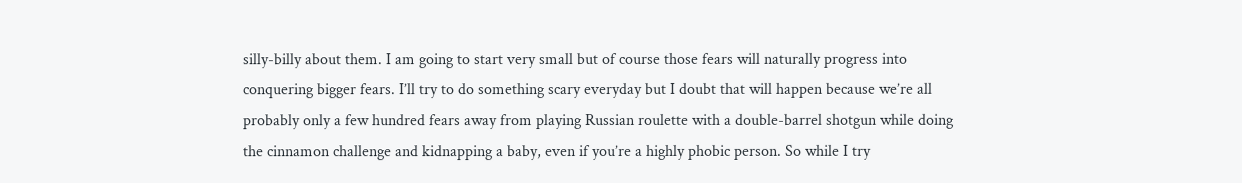silly-billy about them. I am going to start very small but of course those fears will naturally progress into conquering bigger fears. I’ll try to do something scary everyday but I doubt that will happen because we’re all probably only a few hundred fears away from playing Russian roulette with a double-barrel shotgun while doing the cinnamon challenge and kidnapping a baby, even if you’re a highly phobic person. So while I try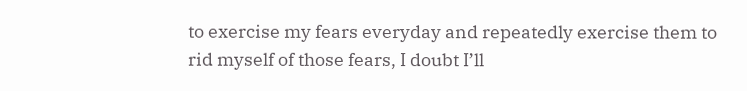to exercise my fears everyday and repeatedly exercise them to rid myself of those fears, I doubt I’ll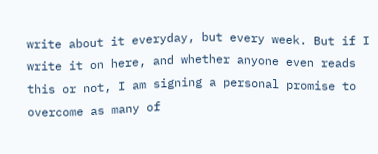write about it everyday, but every week. But if I write it on here, and whether anyone even reads this or not, I am signing a personal promise to overcome as many of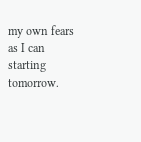my own fears as I can starting tomorrow.